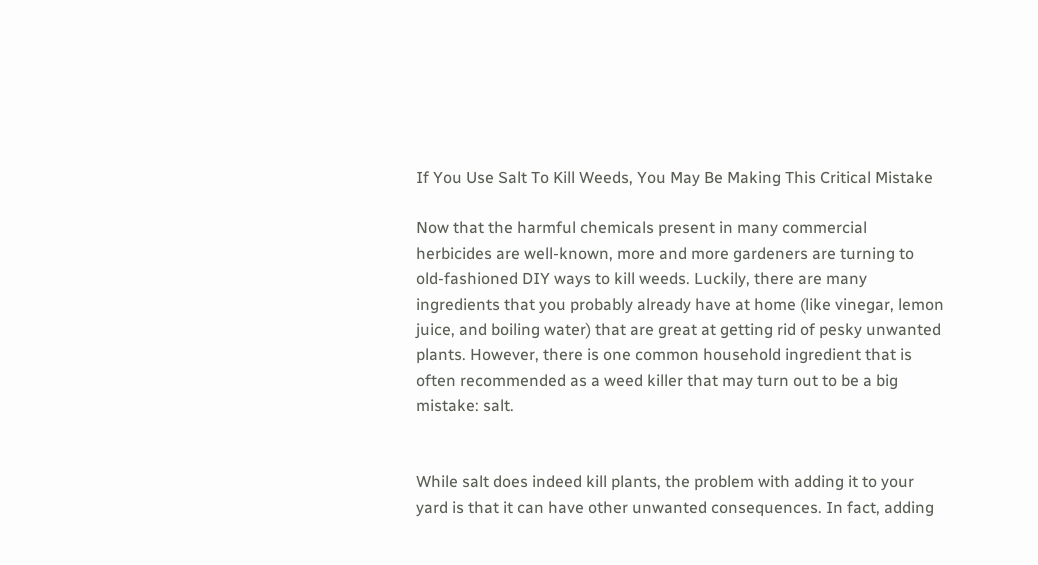If You Use Salt To Kill Weeds, You May Be Making This Critical Mistake

Now that the harmful chemicals present in many commercial herbicides are well-known, more and more gardeners are turning to old-fashioned DIY ways to kill weeds. Luckily, there are many ingredients that you probably already have at home (like vinegar, lemon juice, and boiling water) that are great at getting rid of pesky unwanted plants. However, there is one common household ingredient that is often recommended as a weed killer that may turn out to be a big mistake: salt.


While salt does indeed kill plants, the problem with adding it to your yard is that it can have other unwanted consequences. In fact, adding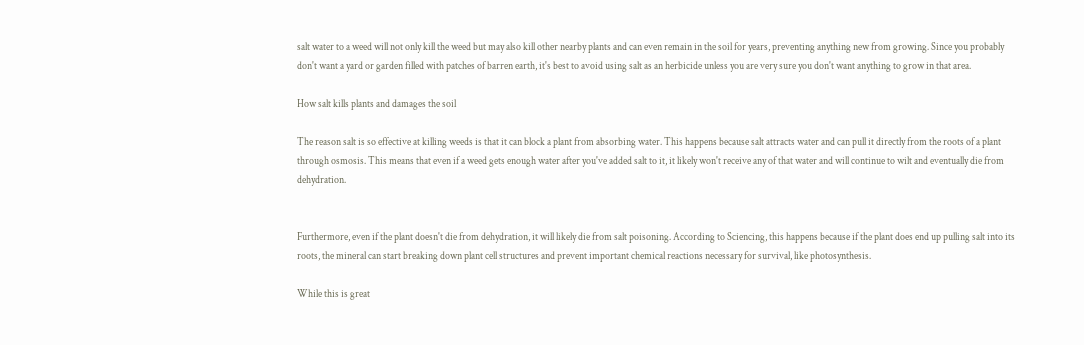salt water to a weed will not only kill the weed but may also kill other nearby plants and can even remain in the soil for years, preventing anything new from growing. Since you probably don't want a yard or garden filled with patches of barren earth, it's best to avoid using salt as an herbicide unless you are very sure you don't want anything to grow in that area.

How salt kills plants and damages the soil

The reason salt is so effective at killing weeds is that it can block a plant from absorbing water. This happens because salt attracts water and can pull it directly from the roots of a plant through osmosis. This means that even if a weed gets enough water after you've added salt to it, it likely won't receive any of that water and will continue to wilt and eventually die from dehydration.


Furthermore, even if the plant doesn't die from dehydration, it will likely die from salt poisoning. According to Sciencing, this happens because if the plant does end up pulling salt into its roots, the mineral can start breaking down plant cell structures and prevent important chemical reactions necessary for survival, like photosynthesis.

While this is great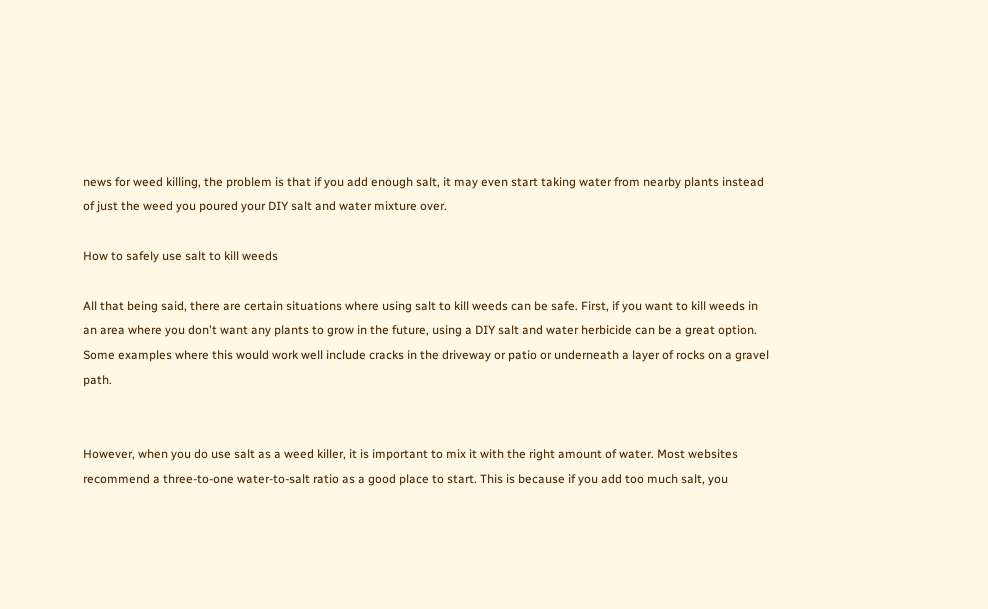news for weed killing, the problem is that if you add enough salt, it may even start taking water from nearby plants instead of just the weed you poured your DIY salt and water mixture over.

How to safely use salt to kill weeds

All that being said, there are certain situations where using salt to kill weeds can be safe. First, if you want to kill weeds in an area where you don't want any plants to grow in the future, using a DIY salt and water herbicide can be a great option. Some examples where this would work well include cracks in the driveway or patio or underneath a layer of rocks on a gravel path.


However, when you do use salt as a weed killer, it is important to mix it with the right amount of water. Most websites recommend a three-to-one water-to-salt ratio as a good place to start. This is because if you add too much salt, you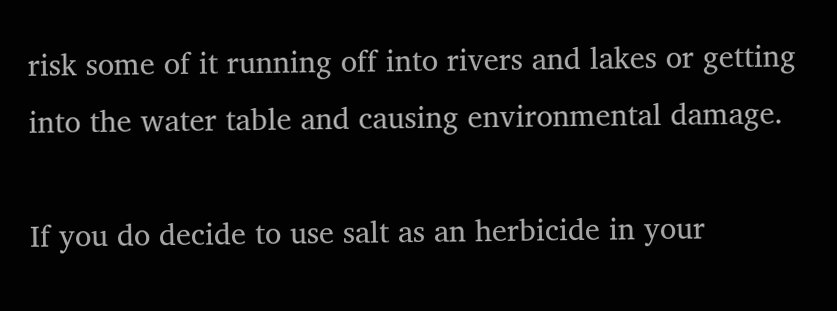risk some of it running off into rivers and lakes or getting into the water table and causing environmental damage.

If you do decide to use salt as an herbicide in your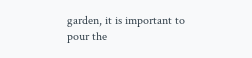garden, it is important to pour the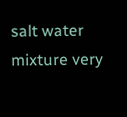salt water mixture very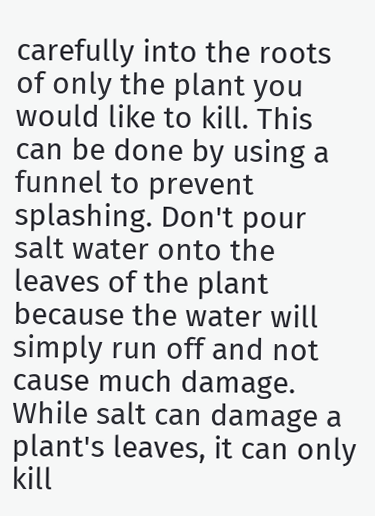carefully into the roots of only the plant you would like to kill. This can be done by using a funnel to prevent splashing. Don't pour salt water onto the leaves of the plant because the water will simply run off and not cause much damage. While salt can damage a plant's leaves, it can only kill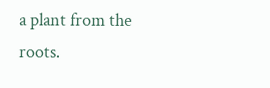a plant from the roots.